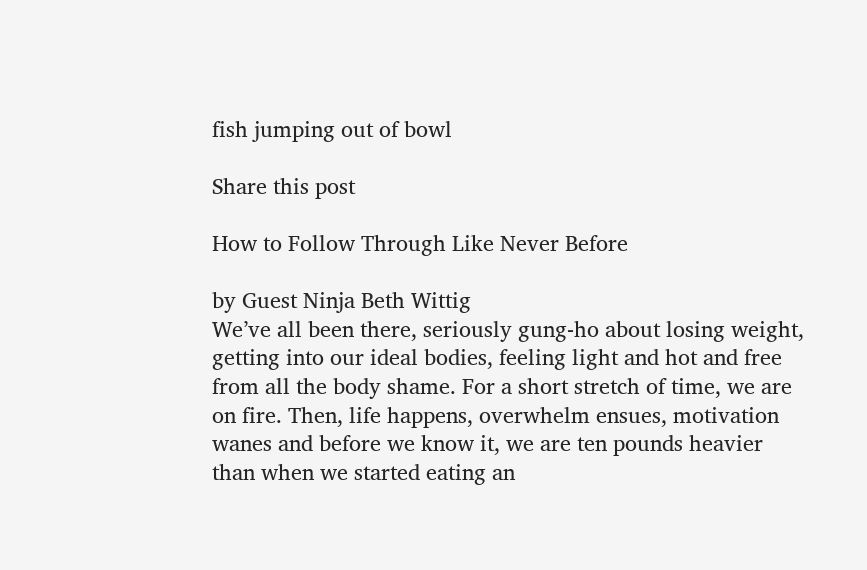fish jumping out of bowl

Share this post

How to Follow Through Like Never Before

by Guest Ninja Beth Wittig
We’ve all been there, seriously gung-ho about losing weight, getting into our ideal bodies, feeling light and hot and free from all the body shame. For a short stretch of time, we are on fire. Then, life happens, overwhelm ensues, motivation wanes and before we know it, we are ten pounds heavier than when we started eating an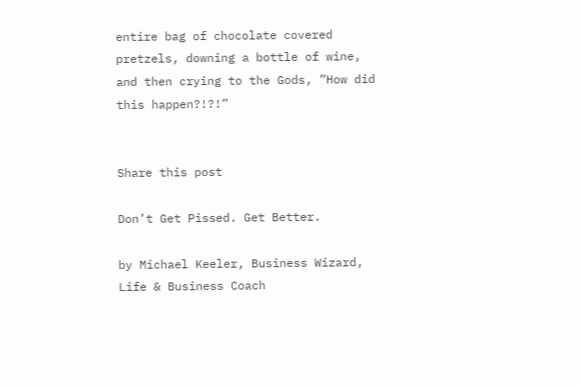entire bag of chocolate covered pretzels, downing a bottle of wine, and then crying to the Gods, ”How did this happen?!?!”


Share this post

Don’t Get Pissed. Get Better.

by Michael Keeler, Business Wizard, Life & Business Coach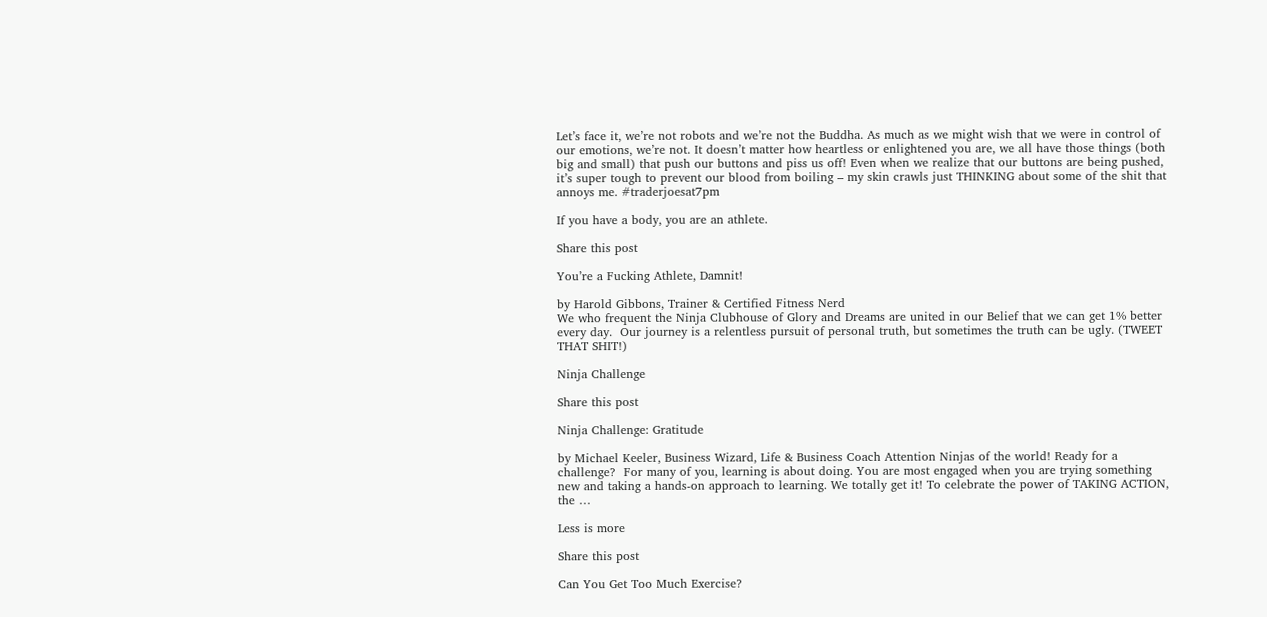Let’s face it, we’re not robots and we’re not the Buddha. As much as we might wish that we were in control of our emotions, we’re not. It doesn’t matter how heartless or enlightened you are, we all have those things (both big and small) that push our buttons and piss us off! Even when we realize that our buttons are being pushed, it’s super tough to prevent our blood from boiling – my skin crawls just THINKING about some of the shit that annoys me. #traderjoesat7pm

If you have a body, you are an athlete.

Share this post

You’re a Fucking Athlete, Damnit!

by Harold Gibbons, Trainer & Certified Fitness Nerd
We who frequent the Ninja Clubhouse of Glory and Dreams are united in our Belief that we can get 1% better every day.  Our journey is a relentless pursuit of personal truth, but sometimes the truth can be ugly. (TWEET THAT SHIT!)

Ninja Challenge

Share this post

Ninja Challenge: Gratitude

by Michael Keeler, Business Wizard, Life & Business Coach Attention Ninjas of the world! Ready for a challenge?  For many of you, learning is about doing. You are most engaged when you are trying something new and taking a hands-on approach to learning. We totally get it! To celebrate the power of TAKING ACTION, the …

Less is more

Share this post

Can You Get Too Much Exercise?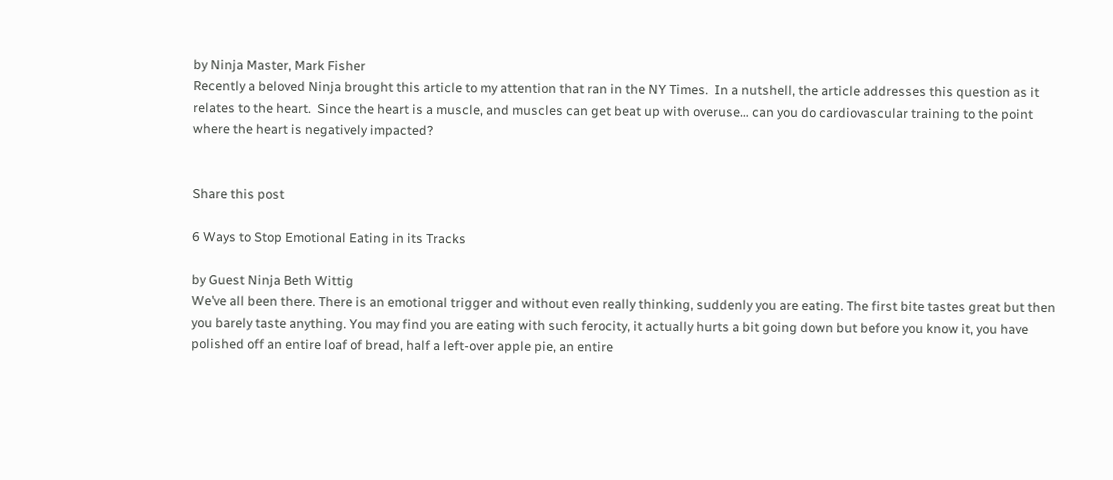by Ninja Master, Mark Fisher
Recently a beloved Ninja brought this article to my attention that ran in the NY Times.  In a nutshell, the article addresses this question as it relates to the heart.  Since the heart is a muscle, and muscles can get beat up with overuse… can you do cardiovascular training to the point where the heart is negatively impacted?


Share this post

6 Ways to Stop Emotional Eating in its Tracks

by Guest Ninja Beth Wittig
We’ve all been there. There is an emotional trigger and without even really thinking, suddenly you are eating. The first bite tastes great but then you barely taste anything. You may find you are eating with such ferocity, it actually hurts a bit going down but before you know it, you have polished off an entire loaf of bread, half a left-over apple pie, an entire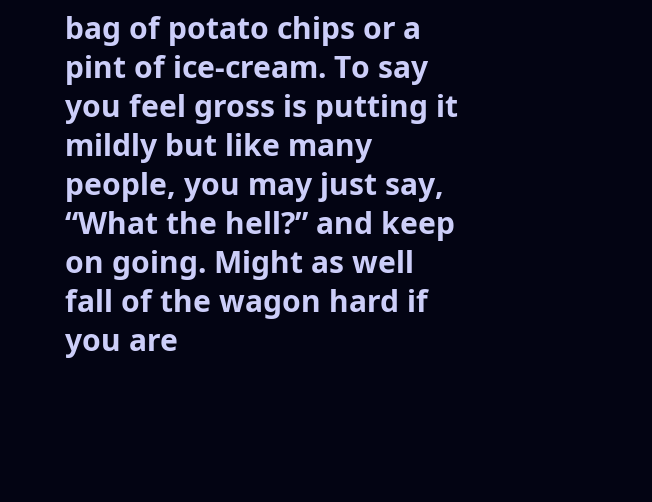bag of potato chips or a pint of ice-cream. To say you feel gross is putting it mildly but like many people, you may just say, “What the hell?” and keep on going. Might as well fall of the wagon hard if you are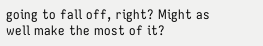going to fall off, right? Might as well make the most of it?